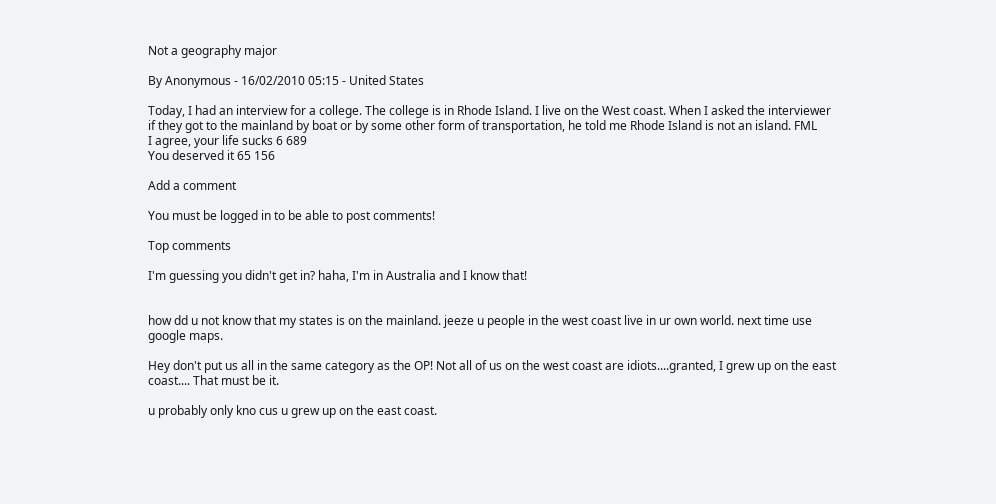Not a geography major

By Anonymous - 16/02/2010 05:15 - United States

Today, I had an interview for a college. The college is in Rhode Island. I live on the West coast. When I asked the interviewer if they got to the mainland by boat or by some other form of transportation, he told me Rhode Island is not an island. FML
I agree, your life sucks 6 689
You deserved it 65 156

Add a comment

You must be logged in to be able to post comments!

Top comments

I'm guessing you didn't get in? haha, I'm in Australia and I know that!


how dd u not know that my states is on the mainland. jeeze u people in the west coast live in ur own world. next time use google maps.

Hey don't put us all in the same category as the OP! Not all of us on the west coast are idiots....granted, I grew up on the east coast.... That must be it.

u probably only kno cus u grew up on the east coast.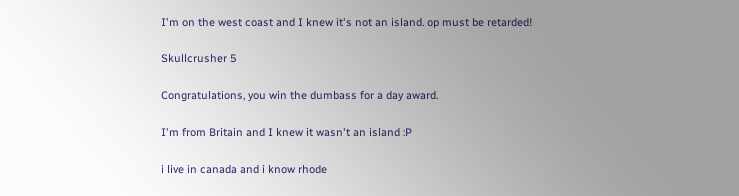I'm on the west coast and I knew it's not an island. op must be retarded!

Skullcrusher 5

Congratulations, you win the dumbass for a day award.

I'm from Britain and I knew it wasn't an island :P

i live in canada and i know rhode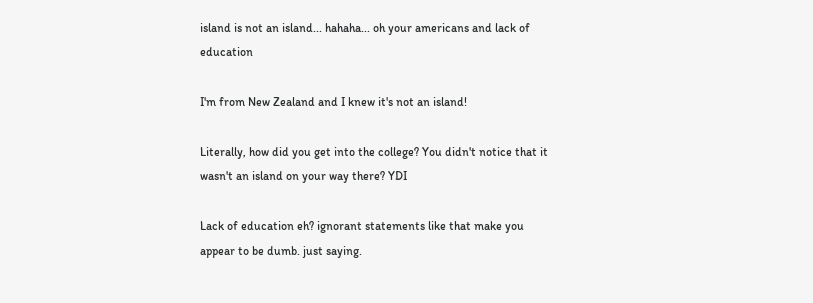island is not an island... hahaha... oh your americans and lack of education

I'm from New Zealand and I knew it's not an island!

Literally, how did you get into the college? You didn't notice that it wasn't an island on your way there? YDI

Lack of education eh? ignorant statements like that make you appear to be dumb. just saying.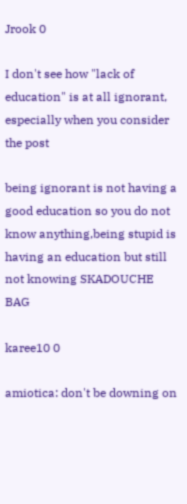Jrook 0

I don't see how "lack of education" is at all ignorant, especially when you consider the post

being ignorant is not having a good education so you do not know anything,being stupid is having an education but still not knowing SKADOUCHE BAG

karee10 0

amiotica: don't be downing on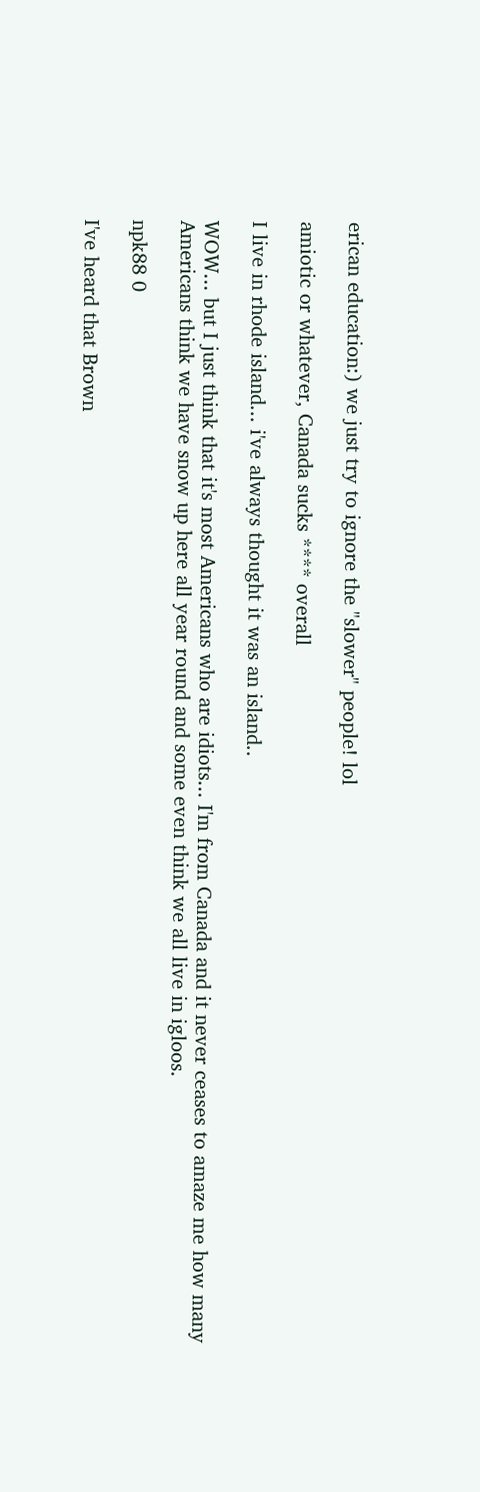erican education:) we just try to ignore the "slower" people! lol

amiotic or whatever, Canada sucks **** overall

I live in rhode island... i've always thought it was an island..

WOW... but I just think that it's most Americans who are idiots... I'm from Canada and it never ceases to amaze me how many Americans think we have snow up here all year round and some even think we all live in igloos.

npk88 0

I've heard that Brown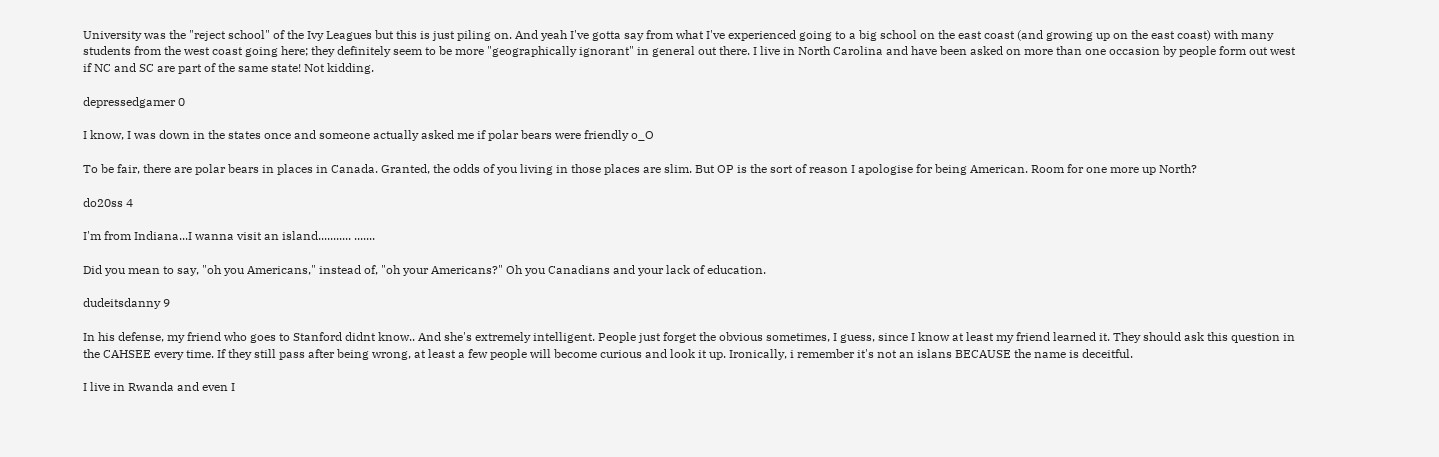University was the "reject school" of the Ivy Leagues but this is just piling on. And yeah I've gotta say from what I've experienced going to a big school on the east coast (and growing up on the east coast) with many students from the west coast going here; they definitely seem to be more "geographically ignorant" in general out there. I live in North Carolina and have been asked on more than one occasion by people form out west if NC and SC are part of the same state! Not kidding.

depressedgamer 0

I know, I was down in the states once and someone actually asked me if polar bears were friendly o_O

To be fair, there are polar bears in places in Canada. Granted, the odds of you living in those places are slim. But OP is the sort of reason I apologise for being American. Room for one more up North?

do20ss 4

I'm from Indiana...I wanna visit an island........... .......

Did you mean to say, "oh you Americans," instead of, "oh your Americans?" Oh you Canadians and your lack of education.

dudeitsdanny 9

In his defense, my friend who goes to Stanford didnt know.. And she's extremely intelligent. People just forget the obvious sometimes, I guess, since I know at least my friend learned it. They should ask this question in the CAHSEE every time. If they still pass after being wrong, at least a few people will become curious and look it up. Ironically, i remember it's not an islans BECAUSE the name is deceitful.

I live in Rwanda and even I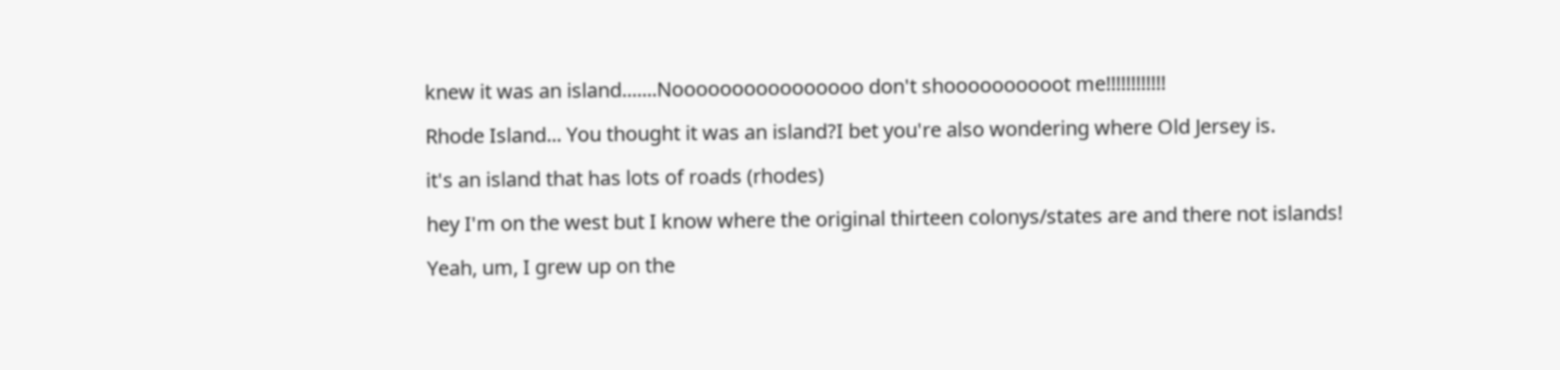knew it was an island.......Noooooooooooooooo don't shoooooooooot me!!!!!!!!!!!!

Rhode Island... You thought it was an island?I bet you're also wondering where Old Jersey is.

it's an island that has lots of roads (rhodes)

hey I'm on the west but I know where the original thirteen colonys/states are and there not islands!

Yeah, um, I grew up on the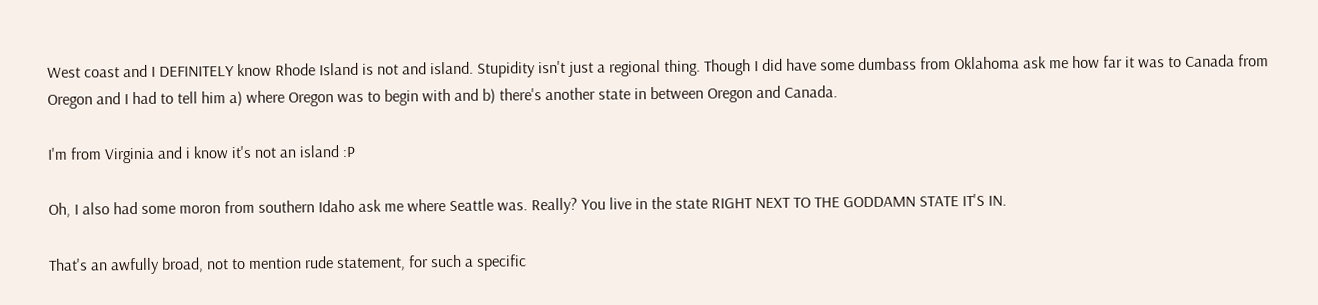West coast and I DEFINITELY know Rhode Island is not and island. Stupidity isn't just a regional thing. Though I did have some dumbass from Oklahoma ask me how far it was to Canada from Oregon and I had to tell him a) where Oregon was to begin with and b) there's another state in between Oregon and Canada.

I'm from Virginia and i know it's not an island :P

Oh, I also had some moron from southern Idaho ask me where Seattle was. Really? You live in the state RIGHT NEXT TO THE GODDAMN STATE IT'S IN.

That's an awfully broad, not to mention rude statement, for such a specific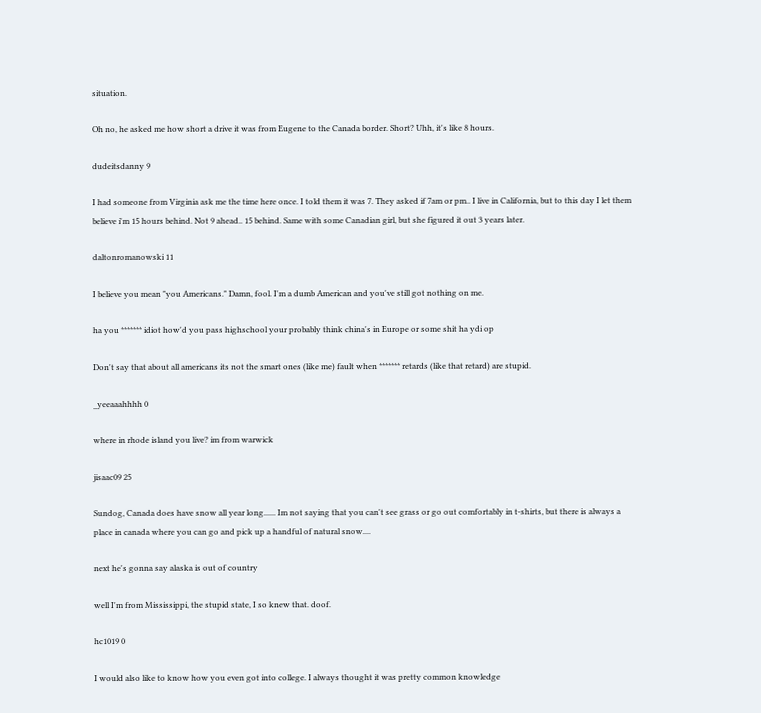situation.

Oh no, he asked me how short a drive it was from Eugene to the Canada border. Short? Uhh, it's like 8 hours.

dudeitsdanny 9

I had someone from Virginia ask me the time here once. I told them it was 7. They asked if 7am or pm.. I live in California, but to this day I let them believe i'm 15 hours behind. Not 9 ahead.. 15 behind. Same with some Canadian girl, but she figured it out 3 years later.

daltonromanowski 11

I believe you mean "you Americans." Damn, fool. I'm a dumb American and you've still got nothing on me.

ha you ******* idiot how'd you pass highschool your probably think china's in Europe or some shit ha ydi op

Don't say that about all americans its not the smart ones (like me) fault when ******* retards (like that retard) are stupid.

_yeeaaahhhh 0

where in rhode island you live? im from warwick

jisaac09 25

Sundog, Canada does have snow all year long...... Im not saying that you can't see grass or go out comfortably in t-shirts, but there is always a place in canada where you can go and pick up a handful of natural snow....

next he's gonna say alaska is out of country

well I'm from Mississippi, the stupid state, I so knew that. doof.

hc1019 0

I would also like to know how you even got into college. I always thought it was pretty common knowledge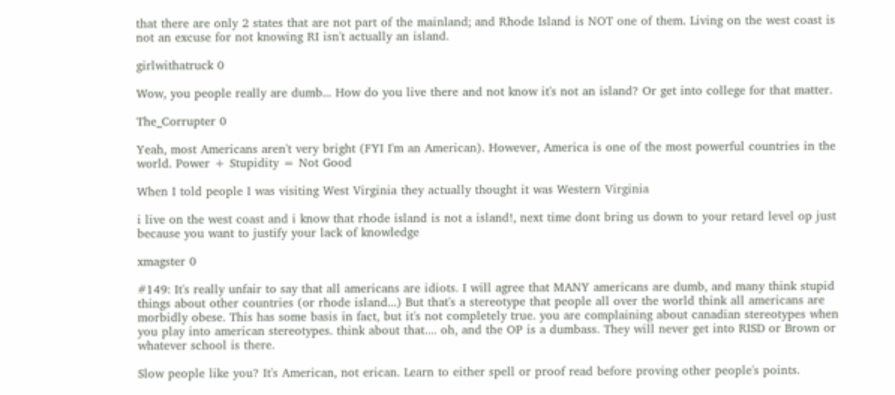that there are only 2 states that are not part of the mainland; and Rhode Island is NOT one of them. Living on the west coast is not an excuse for not knowing RI isn't actually an island.

girlwithatruck 0

Wow, you people really are dumb... How do you live there and not know it's not an island? Or get into college for that matter.

The_Corrupter 0

Yeah, most Americans aren't very bright (FYI I'm an American). However, America is one of the most powerful countries in the world. Power + Stupidity = Not Good

When I told people I was visiting West Virginia they actually thought it was Western Virginia

i live on the west coast and i know that rhode island is not a island!, next time dont bring us down to your retard level op just because you want to justify your lack of knowledge

xmagster 0

#149: It's really unfair to say that all americans are idiots. I will agree that MANY americans are dumb, and many think stupid things about other countries (or rhode island...) But that's a stereotype that people all over the world think all americans are morbidly obese. This has some basis in fact, but it's not completely true. you are complaining about canadian stereotypes when you play into american stereotypes. think about that.... oh, and the OP is a dumbass. They will never get into RISD or Brown or whatever school is there.

Slow people like you? It's American, not erican. Learn to either spell or proof read before proving other people's points.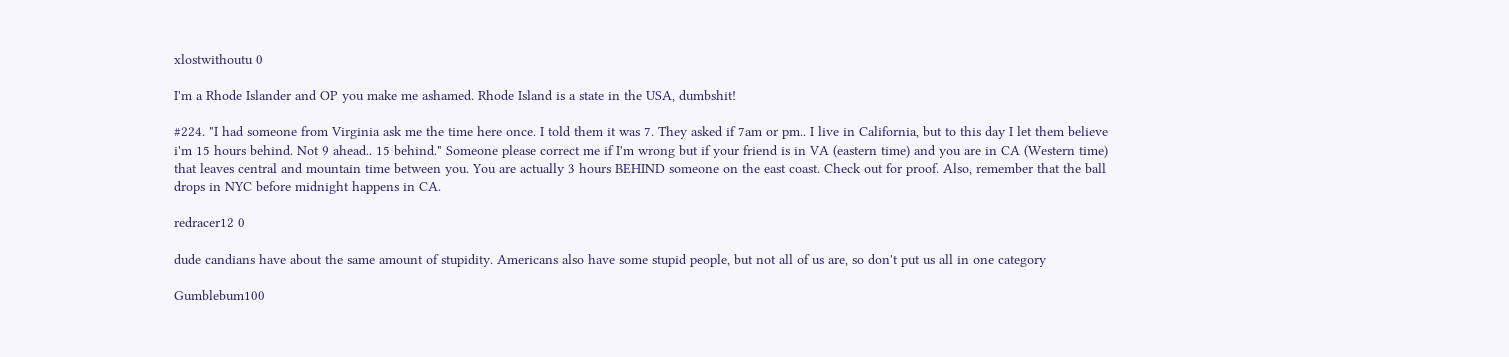xlostwithoutu 0

I'm a Rhode Islander and OP you make me ashamed. Rhode Island is a state in the USA, dumbshit!

#224. "I had someone from Virginia ask me the time here once. I told them it was 7. They asked if 7am or pm.. I live in California, but to this day I let them believe i'm 15 hours behind. Not 9 ahead.. 15 behind." Someone please correct me if I'm wrong but if your friend is in VA (eastern time) and you are in CA (Western time) that leaves central and mountain time between you. You are actually 3 hours BEHIND someone on the east coast. Check out for proof. Also, remember that the ball drops in NYC before midnight happens in CA.

redracer12 0

dude candians have about the same amount of stupidity. Americans also have some stupid people, but not all of us are, so don't put us all in one category

Gumblebum100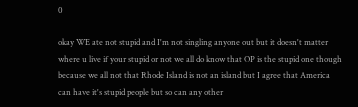0

okay WE ate not stupid and I'm not singling anyone out but it doesn't matter where u live if your stupid or not we all do know that OP is the stupid one though because we all not that Rhode Island is not an island but I agree that America can have it's stupid people but so can any other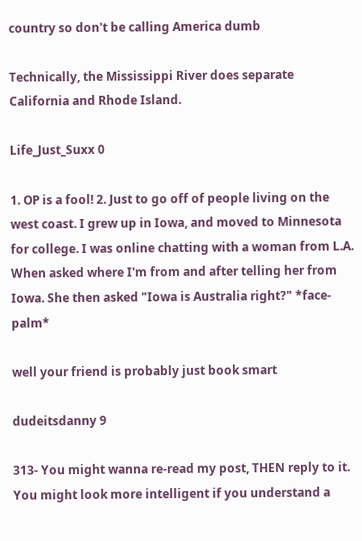country so don't be calling America dumb

Technically, the Mississippi River does separate California and Rhode Island.

Life_Just_Suxx 0

1. OP is a fool! 2. Just to go off of people living on the west coast. I grew up in Iowa, and moved to Minnesota for college. I was online chatting with a woman from L.A. When asked where I'm from and after telling her from Iowa. She then asked "Iowa is Australia right?" *face-palm*

well your friend is probably just book smart

dudeitsdanny 9

313- You might wanna re-read my post, THEN reply to it. You might look more intelligent if you understand a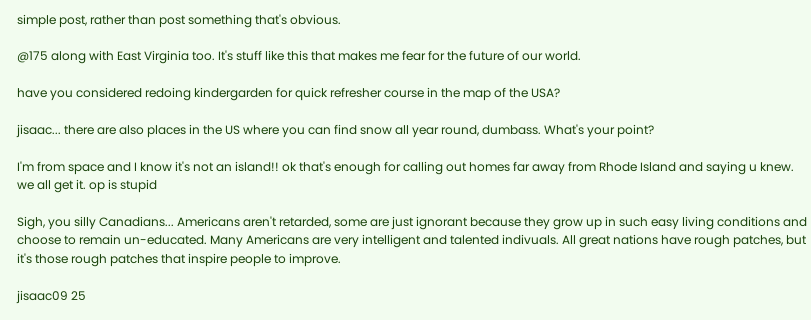simple post, rather than post something that's obvious.

@175 along with East Virginia too. It's stuff like this that makes me fear for the future of our world.

have you considered redoing kindergarden for quick refresher course in the map of the USA?

jisaac... there are also places in the US where you can find snow all year round, dumbass. What's your point?

I'm from space and I know it's not an island!! ok that's enough for calling out homes far away from Rhode Island and saying u knew. we all get it. op is stupid

Sigh, you silly Canadians... Americans aren't retarded, some are just ignorant because they grow up in such easy living conditions and choose to remain un-educated. Many Americans are very intelligent and talented indivuals. All great nations have rough patches, but it's those rough patches that inspire people to improve.

jisaac09 25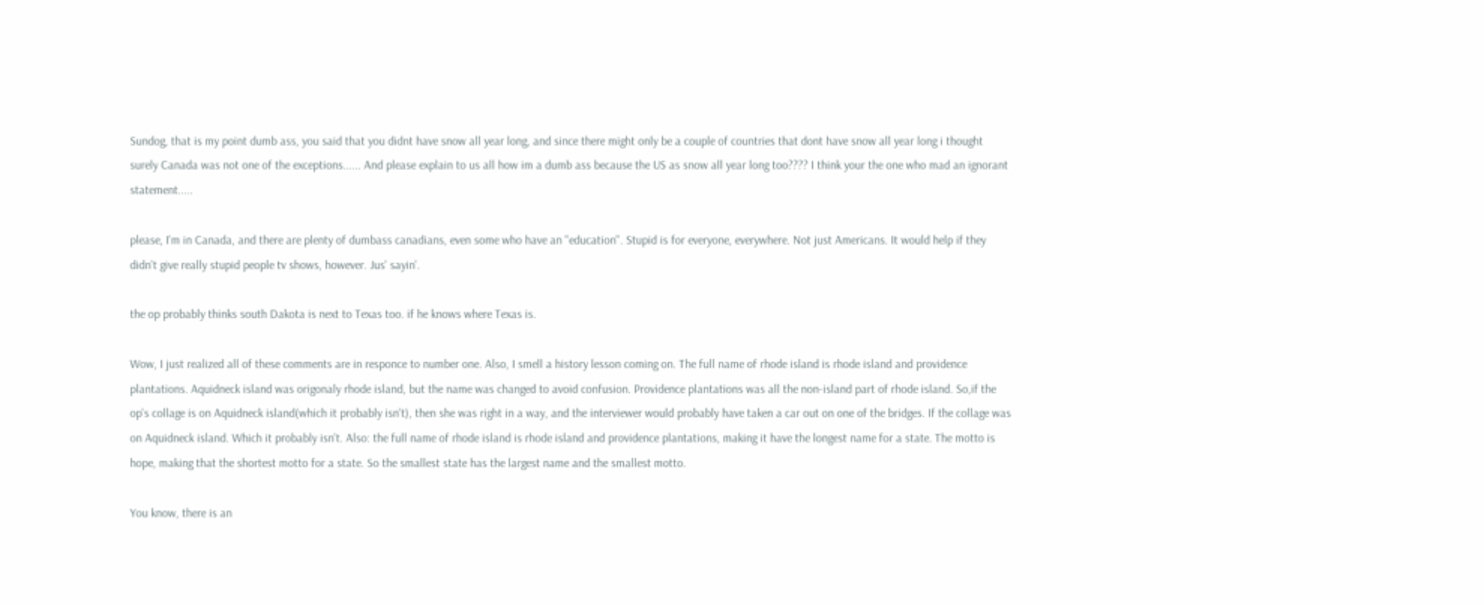Sundog, that is my point dumb ass, you said that you didnt have snow all year long, and since there might only be a couple of countries that dont have snow all year long i thought surely Canada was not one of the exceptions...... And please explain to us all how im a dumb ass because the US as snow all year long too???? I think your the one who mad an ignorant statement.....

please, I'm in Canada, and there are plenty of dumbass canadians, even some who have an "education". Stupid is for everyone, everywhere. Not just Americans. It would help if they didn't give really stupid people tv shows, however. Jus' sayin'.

the op probably thinks south Dakota is next to Texas too. if he knows where Texas is.

Wow, I just realized all of these comments are in responce to number one. Also, I smell a history lesson coming on. The full name of rhode island is rhode island and providence plantations. Aquidneck island was origonaly rhode island, but the name was changed to avoid confusion. Providence plantations was all the non-island part of rhode island. So,if the op's collage is on Aquidneck island(which it probably isn't), then she was right in a way, and the interviewer would probably have taken a car out on one of the bridges. If the collage was on Aquidneck island. Which it probably isn't. Also: the full name of rhode island is rhode island and providence plantations, making it have the longest name for a state. The motto is hope, making that the shortest motto for a state. So the smallest state has the largest name and the smallest motto.

You know, there is an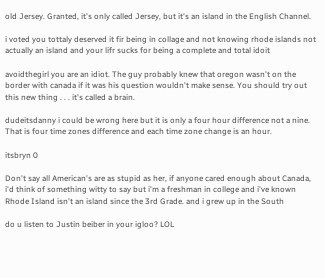old Jersey. Granted, it's only called Jersey, but it's an island in the English Channel.

i voted you tottaly deserved it fir being in collage and not knowing rhode islands not actually an island and your lifr sucks for being a complete and total idoit

avoidthegirl you are an idiot. The guy probably knew that oregon wasn't on the border with canada if it was his question wouldn't make sense. You should try out this new thing . . . it's called a brain.

dudeitsdanny i could be wrong here but it is only a four hour difference not a nine. That is four time zones difference and each time zone change is an hour.

itsbryn 0

Don't say all American's are as stupid as her, if anyone cared enough about Canada, i'd think of something witty to say but i'm a freshman in college and i've known Rhode Island isn't an island since the 3rd Grade. and i grew up in the South

do u listen to Justin beiber in your igloo? LOL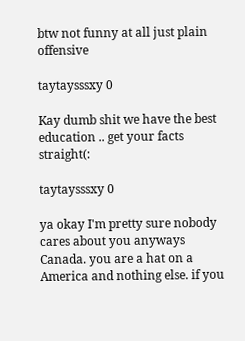btw not funny at all just plain offensive

taytaysssxy 0

Kay dumb shit we have the best education .. get your facts straight(:

taytaysssxy 0

ya okay I'm pretty sure nobody cares about you anyways Canada. you are a hat on a America and nothing else. if you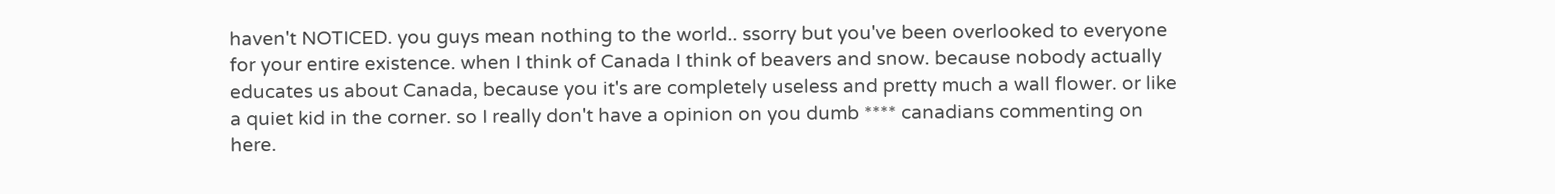haven't NOTICED. you guys mean nothing to the world.. ssorry but you've been overlooked to everyone for your entire existence. when I think of Canada I think of beavers and snow. because nobody actually educates us about Canada, because you it's are completely useless and pretty much a wall flower. or like a quiet kid in the corner. so I really don't have a opinion on you dumb **** canadians commenting on here.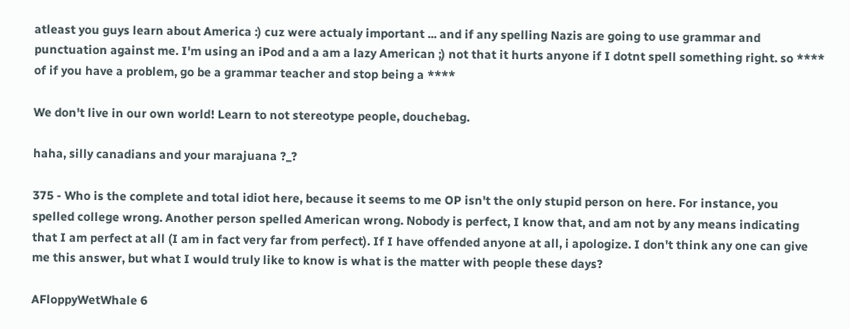atleast you guys learn about America :) cuz were actualy important ... and if any spelling Nazis are going to use grammar and punctuation against me. I'm using an iPod and a am a lazy American ;) not that it hurts anyone if I dotnt spell something right. so **** of if you have a problem, go be a grammar teacher and stop being a ****

We don't live in our own world! Learn to not stereotype people, douchebag.

haha, silly canadians and your marajuana ?_?

375 - Who is the complete and total idiot here, because it seems to me OP isn't the only stupid person on here. For instance, you spelled college wrong. Another person spelled American wrong. Nobody is perfect, I know that, and am not by any means indicating that I am perfect at all (I am in fact very far from perfect). If I have offended anyone at all, i apologize. I don't think any one can give me this answer, but what I would truly like to know is what is the matter with people these days?

AFloppyWetWhale 6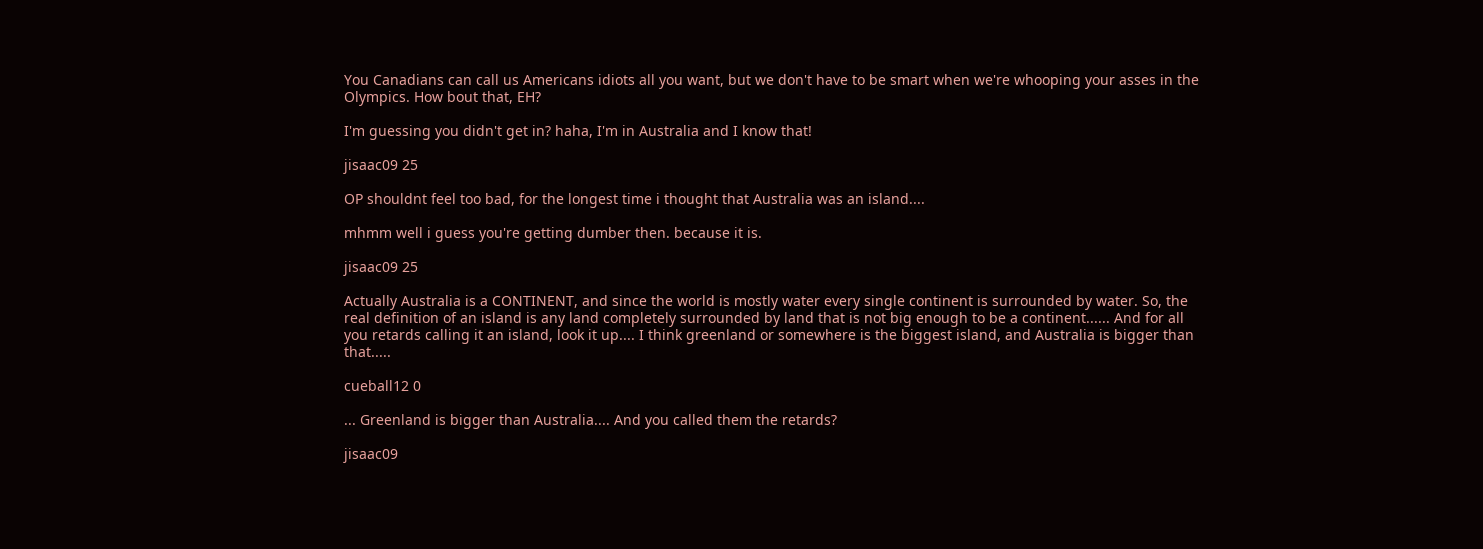You Canadians can call us Americans idiots all you want, but we don't have to be smart when we're whooping your asses in the Olympics. How bout that, EH?

I'm guessing you didn't get in? haha, I'm in Australia and I know that!

jisaac09 25

OP shouldnt feel too bad, for the longest time i thought that Australia was an island....

mhmm well i guess you're getting dumber then. because it is.

jisaac09 25

Actually Australia is a CONTINENT, and since the world is mostly water every single continent is surrounded by water. So, the real definition of an island is any land completely surrounded by land that is not big enough to be a continent...... And for all you retards calling it an island, look it up.... I think greenland or somewhere is the biggest island, and Australia is bigger than that.....

cueball12 0

... Greenland is bigger than Australia.... And you called them the retards?

jisaac09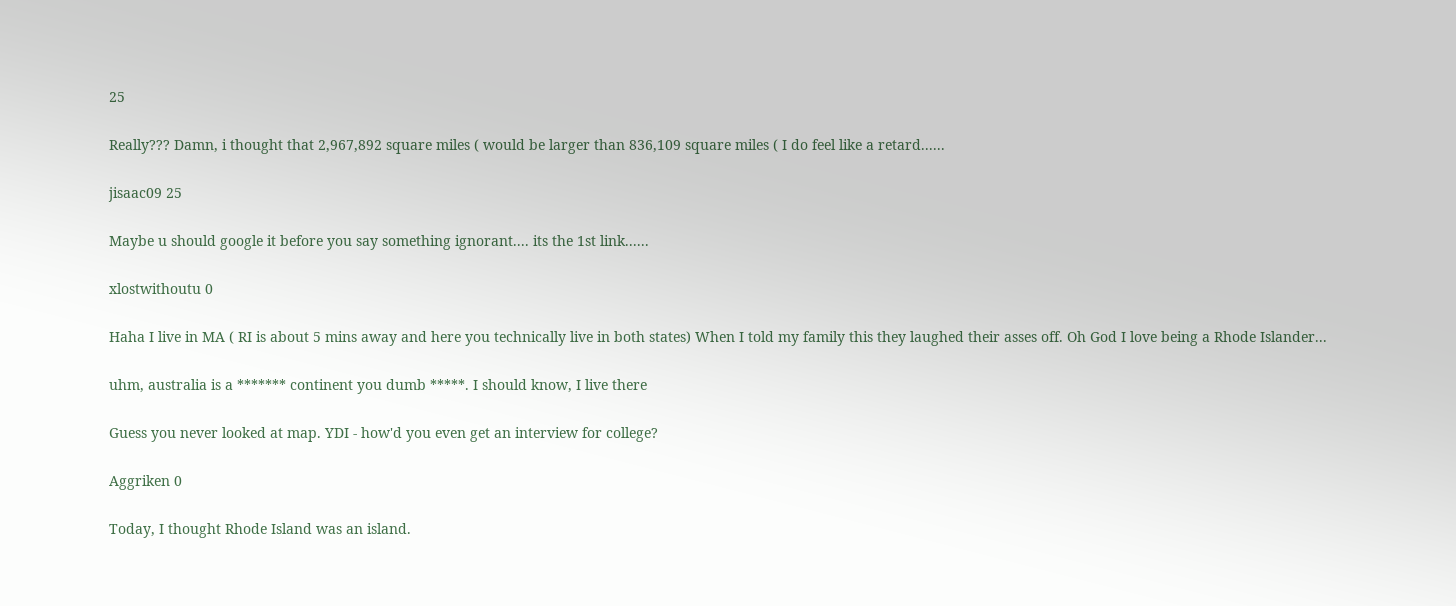25

Really??? Damn, i thought that 2,967,892 square miles ( would be larger than 836,109 square miles ( I do feel like a retard......

jisaac09 25

Maybe u should google it before you say something ignorant.... its the 1st link......

xlostwithoutu 0

Haha I live in MA ( RI is about 5 mins away and here you technically live in both states) When I told my family this they laughed their asses off. Oh God I love being a Rhode Islander...

uhm, australia is a ******* continent you dumb *****. I should know, I live there

Guess you never looked at map. YDI - how'd you even get an interview for college?

Aggriken 0

Today, I thought Rhode Island was an island.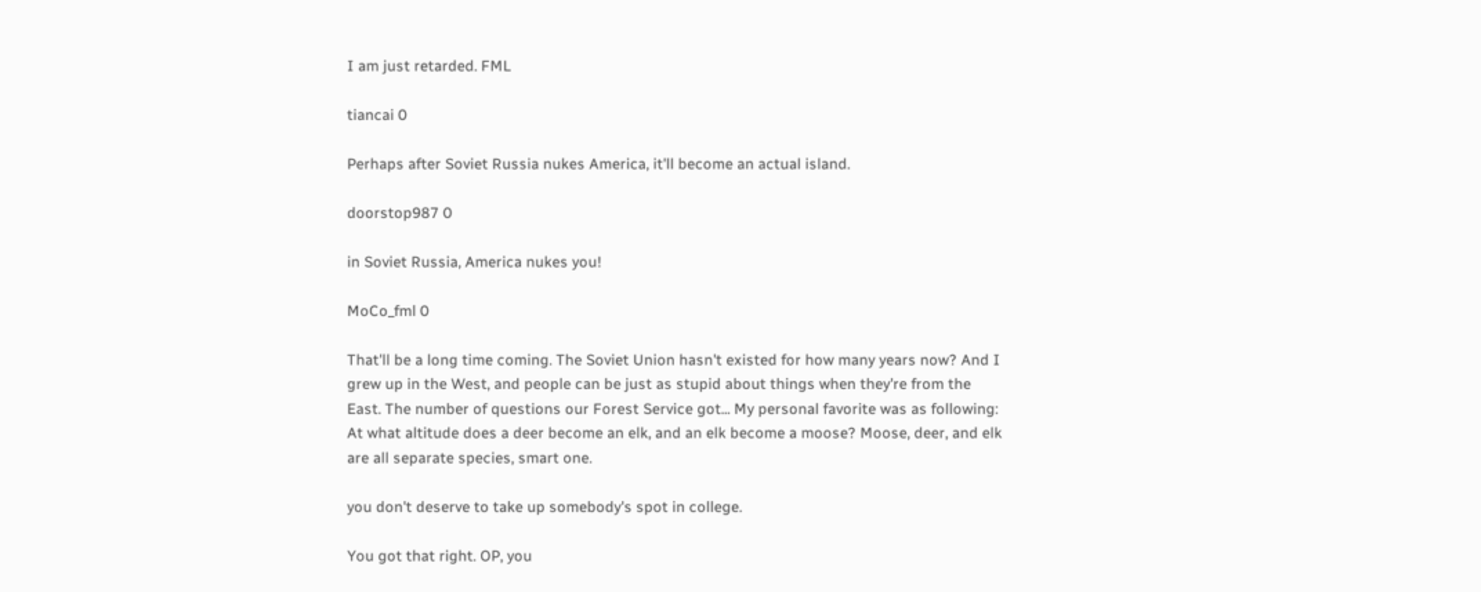I am just retarded. FML

tiancai 0

Perhaps after Soviet Russia nukes America, it'll become an actual island.

doorstop987 0

in Soviet Russia, America nukes you!

MoCo_fml 0

That'll be a long time coming. The Soviet Union hasn't existed for how many years now? And I grew up in the West, and people can be just as stupid about things when they're from the East. The number of questions our Forest Service got... My personal favorite was as following: At what altitude does a deer become an elk, and an elk become a moose? Moose, deer, and elk are all separate species, smart one.

you don't deserve to take up somebody's spot in college.

You got that right. OP, you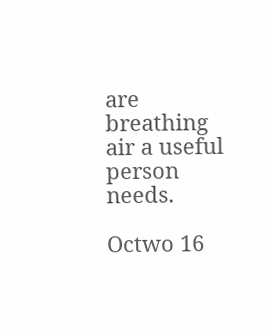are breathing air a useful person needs.

Octwo 16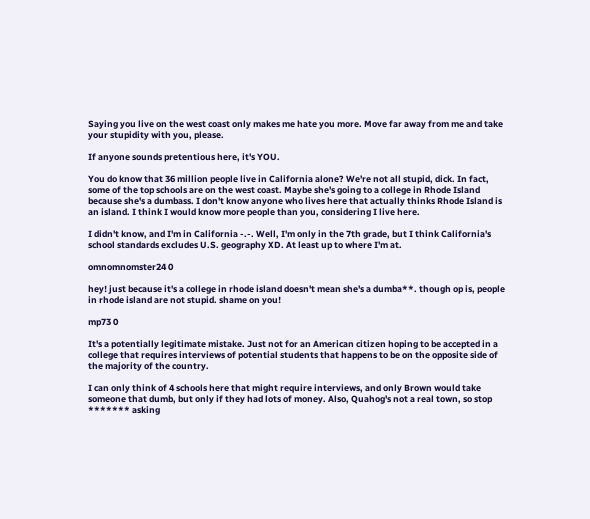Saying you live on the west coast only makes me hate you more. Move far away from me and take your stupidity with you, please.

If anyone sounds pretentious here, it's YOU.

You do know that 36 million people live in California alone? We're not all stupid, dick. In fact, some of the top schools are on the west coast. Maybe she's going to a college in Rhode Island because she's a dumbass. I don't know anyone who lives here that actually thinks Rhode Island is an island. I think I would know more people than you, considering I live here.

I didn't know, and I'm in California -.-. Well, I'm only in the 7th grade, but I think California's school standards excludes U.S. geography XD. At least up to where I'm at.

omnomnomster24 0

hey! just because it's a college in rhode island doesn't mean she's a dumba**. though op is, people in rhode island are not stupid. shame on you!

mp73 0

It's a potentially legitimate mistake. Just not for an American citizen hoping to be accepted in a college that requires interviews of potential students that happens to be on the opposite side of the majority of the country.

I can only think of 4 schools here that might require interviews, and only Brown would take someone that dumb, but only if they had lots of money. Also, Quahog's not a real town, so stop ******* asking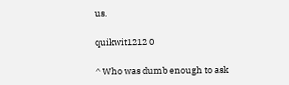us.

quikwit1212 0

^ Who was dumb enough to ask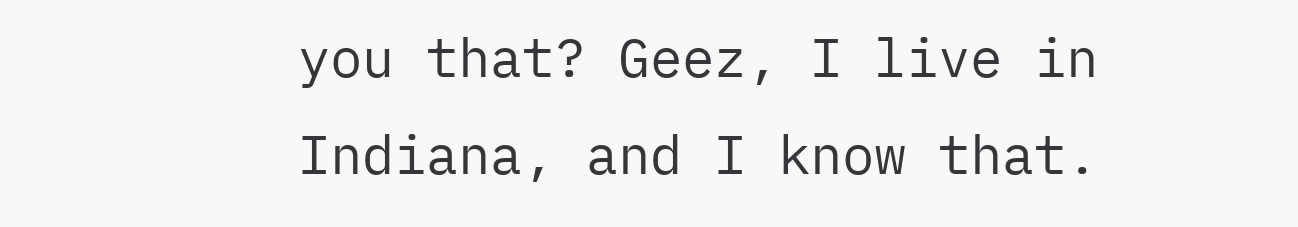you that? Geez, I live in Indiana, and I know that.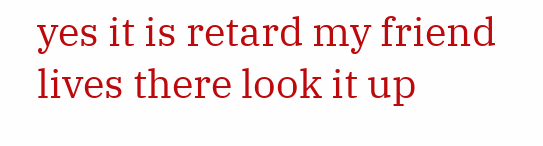yes it is retard my friend lives there look it up